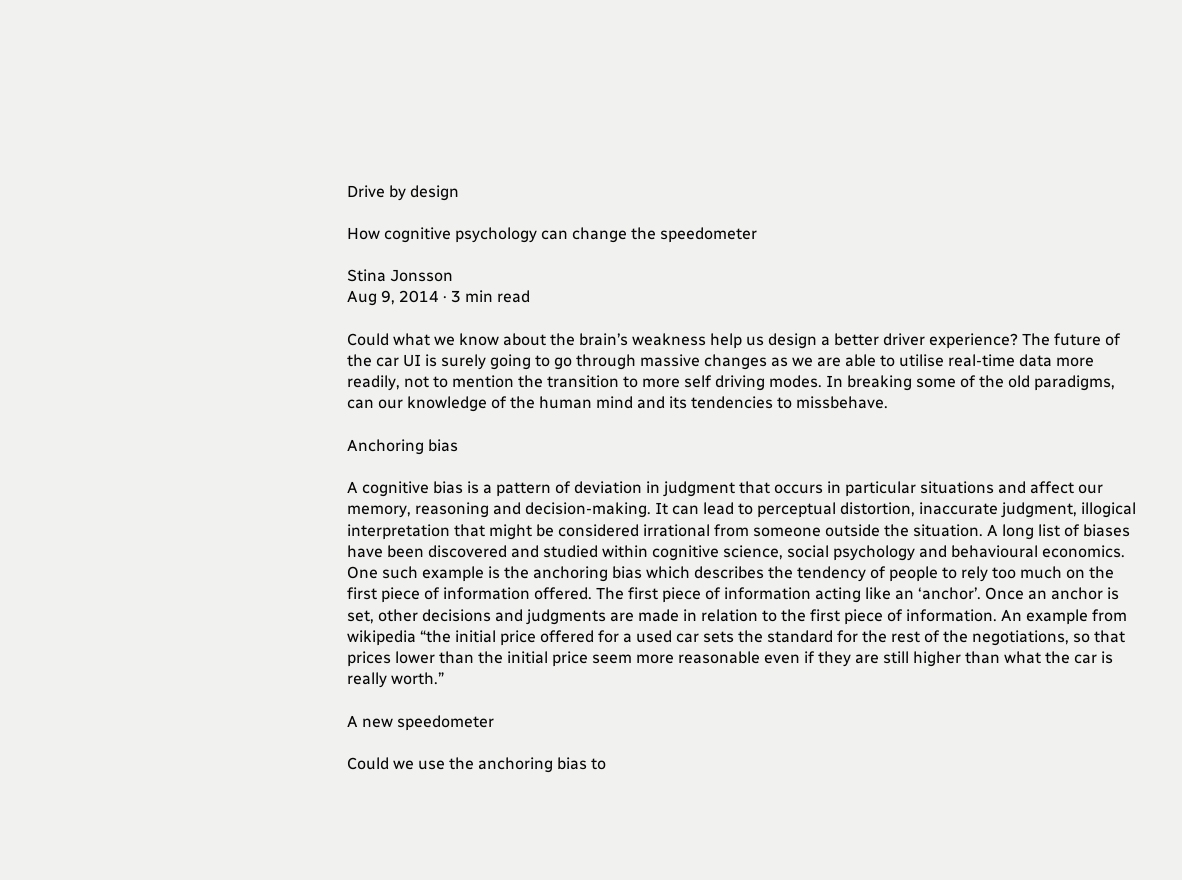Drive by design

How cognitive psychology can change the speedometer

Stina Jonsson
Aug 9, 2014 · 3 min read

Could what we know about the brain’s weakness help us design a better driver experience? The future of the car UI is surely going to go through massive changes as we are able to utilise real-time data more readily, not to mention the transition to more self driving modes. In breaking some of the old paradigms, can our knowledge of the human mind and its tendencies to missbehave.

Anchoring bias

A cognitive bias is a pattern of deviation in judgment that occurs in particular situations and affect our memory, reasoning and decision-making. It can lead to perceptual distortion, inaccurate judgment, illogical interpretation that might be considered irrational from someone outside the situation. A long list of biases have been discovered and studied within cognitive science, social psychology and behavioural economics. One such example is the anchoring bias which describes the tendency of people to rely too much on the first piece of information offered. The first piece of information acting like an ‘anchor’. Once an anchor is set, other decisions and judgments are made in relation to the first piece of information. An example from wikipedia “the initial price offered for a used car sets the standard for the rest of the negotiations, so that prices lower than the initial price seem more reasonable even if they are still higher than what the car is really worth.”

A new speedometer

Could we use the anchoring bias to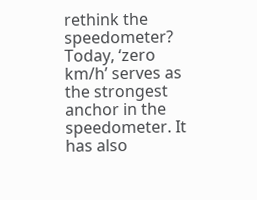rethink the speedometer? Today, ‘zero km/h’ serves as the strongest anchor in the speedometer. It has also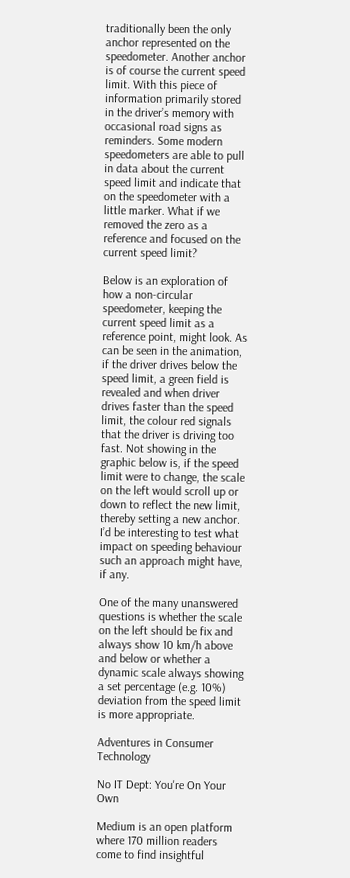traditionally been the only anchor represented on the speedometer. Another anchor is of course the current speed limit. With this piece of information primarily stored in the driver’s memory with occasional road signs as reminders. Some modern speedometers are able to pull in data about the current speed limit and indicate that on the speedometer with a little marker. What if we removed the zero as a reference and focused on the current speed limit?

Below is an exploration of how a non-circular speedometer, keeping the current speed limit as a reference point, might look. As can be seen in the animation, if the driver drives below the speed limit, a green field is revealed and when driver drives faster than the speed limit, the colour red signals that the driver is driving too fast. Not showing in the graphic below is, if the speed limit were to change, the scale on the left would scroll up or down to reflect the new limit, thereby setting a new anchor. I’d be interesting to test what impact on speeding behaviour such an approach might have, if any.

One of the many unanswered questions is whether the scale on the left should be fix and always show 10 km/h above and below or whether a dynamic scale always showing a set percentage (e.g. 10%) deviation from the speed limit is more appropriate.

Adventures in Consumer Technology

No IT Dept: You're On Your Own

Medium is an open platform where 170 million readers come to find insightful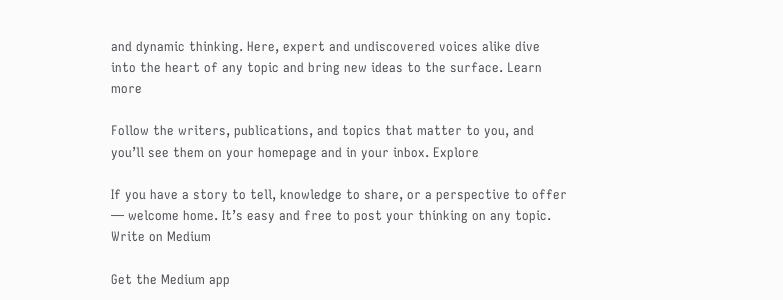and dynamic thinking. Here, expert and undiscovered voices alike dive into the heart of any topic and bring new ideas to the surface. Learn more

Follow the writers, publications, and topics that matter to you, and you’ll see them on your homepage and in your inbox. Explore

If you have a story to tell, knowledge to share, or a perspective to offer — welcome home. It’s easy and free to post your thinking on any topic. Write on Medium

Get the Medium app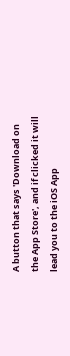A button that says 'Download on the App Store', and if clicked it will lead you to the iOS App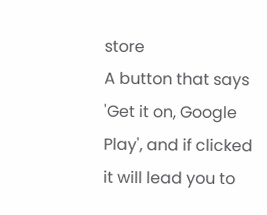store
A button that says 'Get it on, Google Play', and if clicked it will lead you to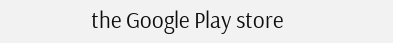the Google Play store